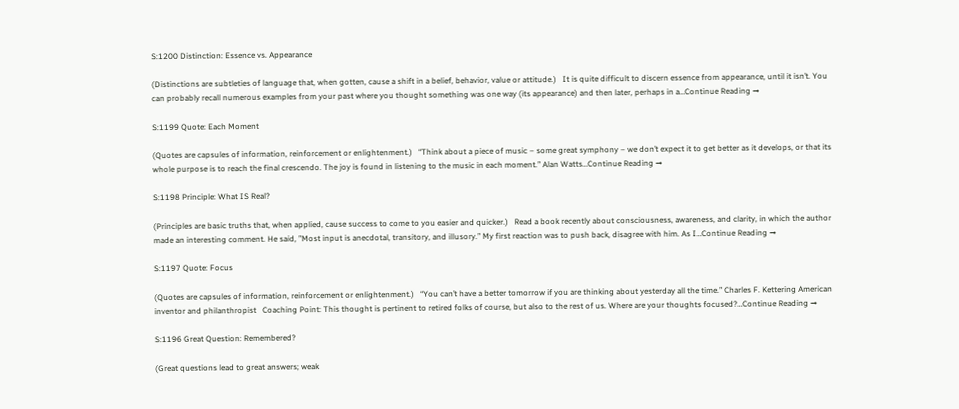S:1200 Distinction: Essence vs. Appearance

(Distinctions are subtleties of language that, when gotten, cause a shift in a belief, behavior, value or attitude.)   It is quite difficult to discern essence from appearance, until it isn’t. You can probably recall numerous examples from your past where you thought something was one way (its appearance) and then later, perhaps in a…Continue Reading →

S:1199 Quote: Each Moment

(Quotes are capsules of information, reinforcement or enlightenment.)   “Think about a piece of music – some great symphony – we don’t expect it to get better as it develops, or that its whole purpose is to reach the final crescendo. The joy is found in listening to the music in each moment.” Alan Watts…Continue Reading →

S:1198 Principle: What IS Real?

(Principles are basic truths that, when applied, cause success to come to you easier and quicker.)   Read a book recently about consciousness, awareness, and clarity, in which the author made an interesting comment. He said, ”Most input is anecdotal, transitory, and illusory.” My first reaction was to push back, disagree with him. As I…Continue Reading →

S:1197 Quote: Focus

(Quotes are capsules of information, reinforcement or enlightenment.)   “You can’t have a better tomorrow if you are thinking about yesterday all the time.” Charles F. Kettering American inventor and philanthropist   Coaching Point: This thought is pertinent to retired folks of course, but also to the rest of us. Where are your thoughts focused?…Continue Reading →

S:1196 Great Question: Remembered?

(Great questions lead to great answers; weak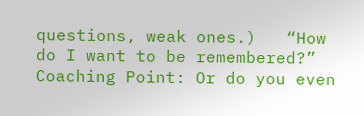questions, weak ones.)   “How do I want to be remembered?”   Coaching Point: Or do you even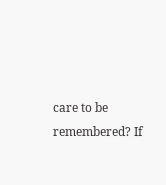care to be remembered? If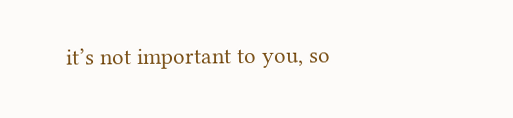it’s not important to you, so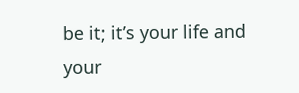be it; it’s your life and your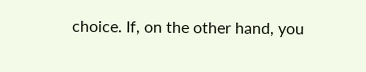choice. If, on the other hand, you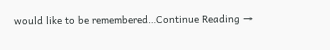would like to be remembered…Continue Reading →